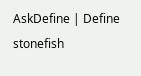AskDefine | Define stonefish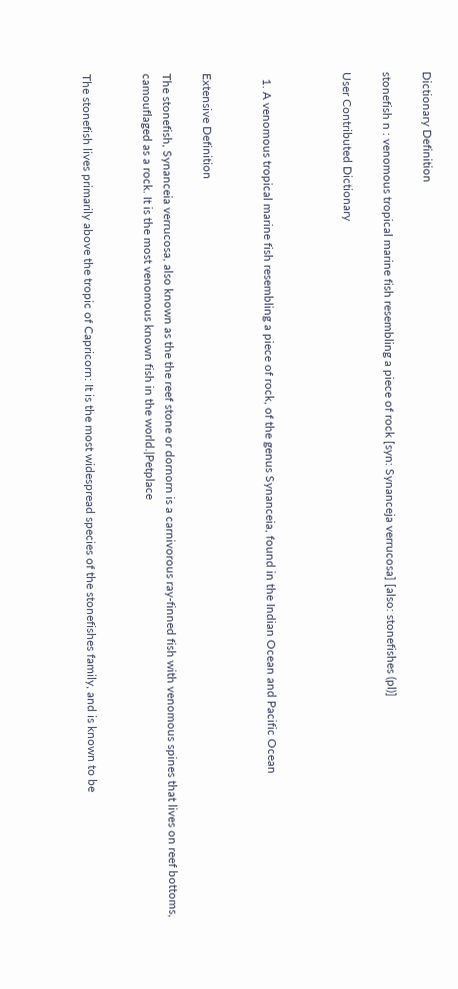Dictionary Definition

stonefish n : venomous tropical marine fish resembling a piece of rock [syn: Synanceja verrucosa] [also: stonefishes (pl)]

User Contributed Dictionary



  1. A venomous tropical marine fish resembling a piece of rock, of the genus Synanceia, found in the Indian Ocean and Pacific Ocean


Extensive Definition

The stonefish, Synanceia verrucosa, also known as the the reef stone or dornorn is a carnivorous ray-finned fish with venomous spines that lives on reef bottoms, camouflaged as a rock. It is the most venomous known fish in the world.|Petplace


The stonefish lives primarily above the tropic of Capricorn: It is the most widespread species of the stonefishes family, and is known to be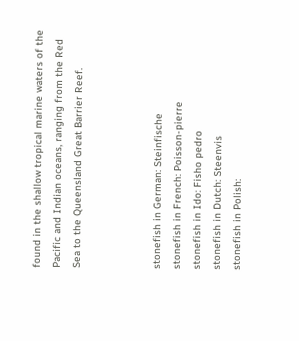found in the shallow tropical marine waters of the Pacific and Indian oceans, ranging from the Red Sea to the Queensland Great Barrier Reef.



stonefish in German: Steinfische
stonefish in French: Poisson-pierre
stonefish in Ido: Fisho pedro
stonefish in Dutch: Steenvis
stonefish in Polish: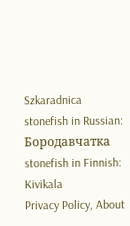Szkaradnica
stonefish in Russian: Бородавчатка
stonefish in Finnish: Kivikala
Privacy Policy, About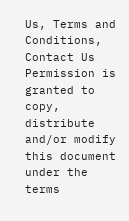Us, Terms and Conditions, Contact Us
Permission is granted to copy, distribute and/or modify this document under the terms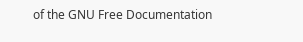of the GNU Free Documentation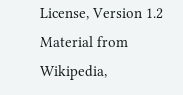License, Version 1.2
Material from Wikipedia,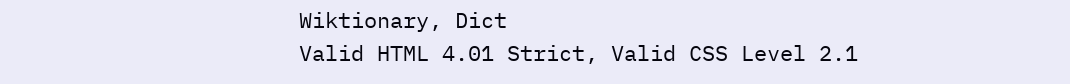Wiktionary, Dict
Valid HTML 4.01 Strict, Valid CSS Level 2.1